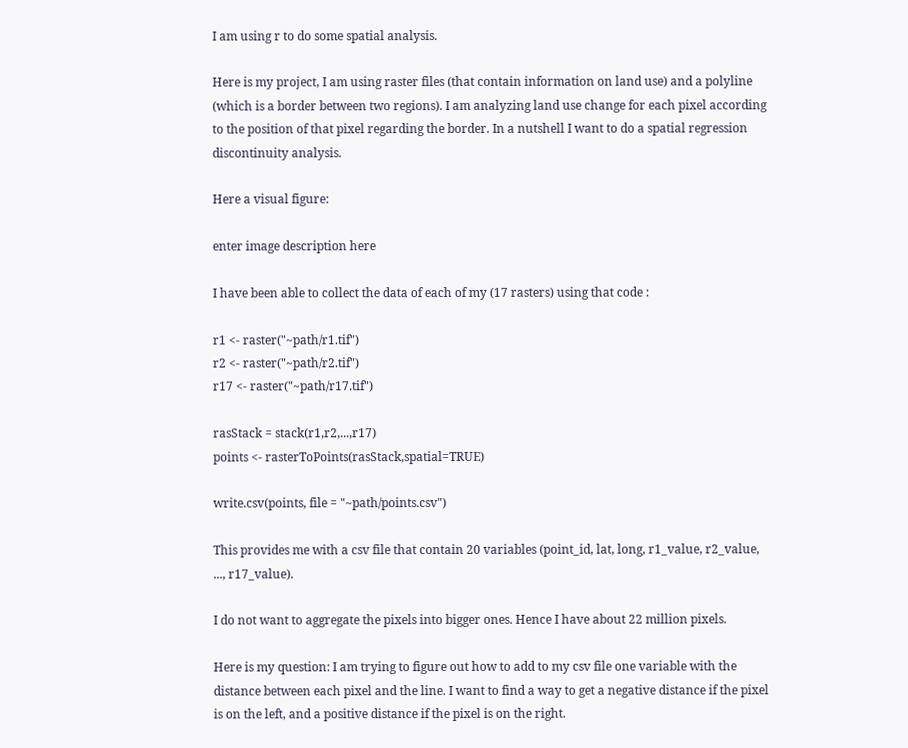I am using r to do some spatial analysis.

Here is my project, I am using raster files (that contain information on land use) and a polyline (which is a border between two regions). I am analyzing land use change for each pixel according to the position of that pixel regarding the border. In a nutshell I want to do a spatial regression discontinuity analysis.

Here a visual figure:

enter image description here

I have been able to collect the data of each of my (17 rasters) using that code :

r1 <- raster("~path/r1.tif")
r2 <- raster("~path/r2.tif")
r17 <- raster("~path/r17.tif")

rasStack = stack(r1,r2,...,r17)
points <- rasterToPoints(rasStack,spatial=TRUE)

write.csv(points, file = "~path/points.csv")

This provides me with a csv file that contain 20 variables (point_id, lat, long, r1_value, r2_value, ..., r17_value).

I do not want to aggregate the pixels into bigger ones. Hence I have about 22 million pixels.

Here is my question: I am trying to figure out how to add to my csv file one variable with the distance between each pixel and the line. I want to find a way to get a negative distance if the pixel is on the left, and a positive distance if the pixel is on the right.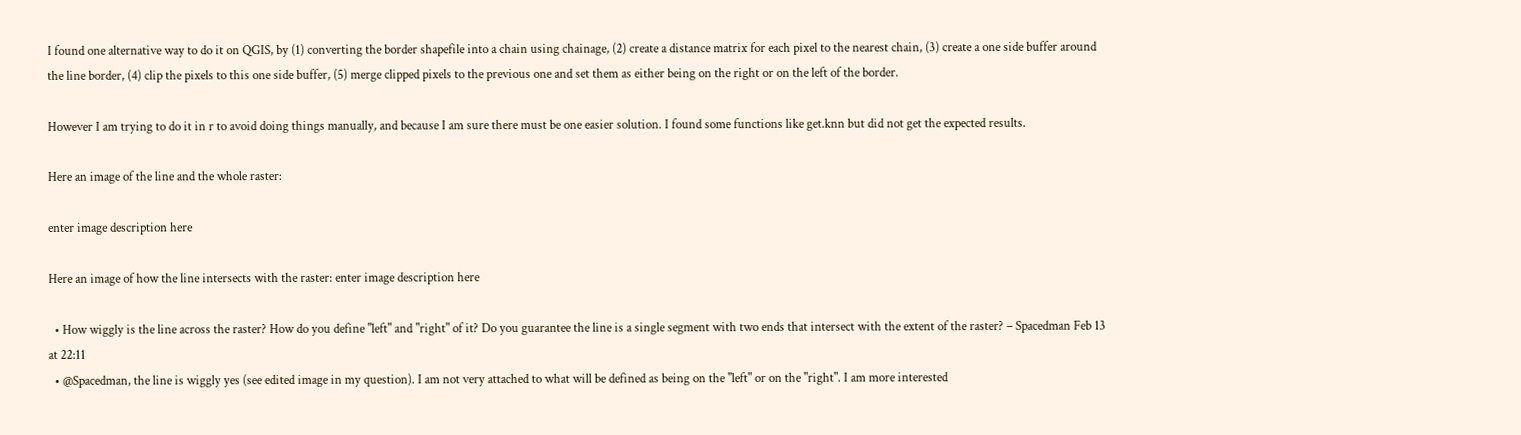I found one alternative way to do it on QGIS, by (1) converting the border shapefile into a chain using chainage, (2) create a distance matrix for each pixel to the nearest chain, (3) create a one side buffer around the line border, (4) clip the pixels to this one side buffer, (5) merge clipped pixels to the previous one and set them as either being on the right or on the left of the border.

However I am trying to do it in r to avoid doing things manually, and because I am sure there must be one easier solution. I found some functions like get.knn but did not get the expected results.

Here an image of the line and the whole raster:

enter image description here

Here an image of how the line intersects with the raster: enter image description here

  • How wiggly is the line across the raster? How do you define "left" and "right" of it? Do you guarantee the line is a single segment with two ends that intersect with the extent of the raster? – Spacedman Feb 13 at 22:11
  • @Spacedman, the line is wiggly yes (see edited image in my question). I am not very attached to what will be defined as being on the "left" or on the "right". I am more interested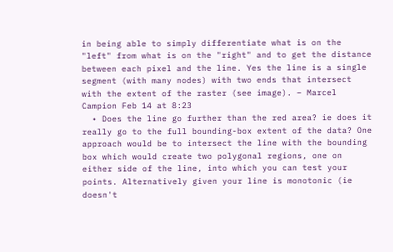in being able to simply differentiate what is on the "left" from what is on the "right" and to get the distance between each pixel and the line. Yes the line is a single segment (with many nodes) with two ends that intersect with the extent of the raster (see image). – Marcel Campion Feb 14 at 8:23
  • Does the line go further than the red area? ie does it really go to the full bounding-box extent of the data? One approach would be to intersect the line with the bounding box which would create two polygonal regions, one on either side of the line, into which you can test your points. Alternatively given your line is monotonic (ie doesn't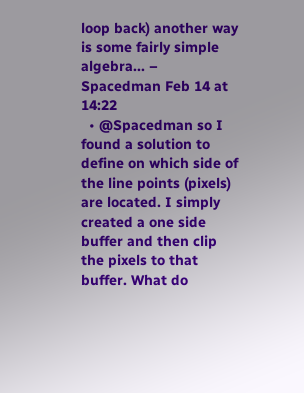loop back) another way is some fairly simple algebra... – Spacedman Feb 14 at 14:22
  • @Spacedman so I found a solution to define on which side of the line points (pixels) are located. I simply created a one side buffer and then clip the pixels to that buffer. What do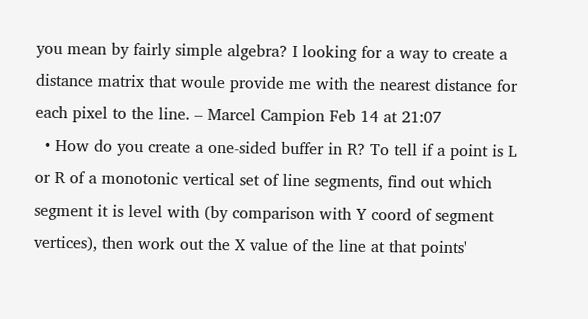you mean by fairly simple algebra? I looking for a way to create a distance matrix that woule provide me with the nearest distance for each pixel to the line. – Marcel Campion Feb 14 at 21:07
  • How do you create a one-sided buffer in R? To tell if a point is L or R of a monotonic vertical set of line segments, find out which segment it is level with (by comparison with Y coord of segment vertices), then work out the X value of the line at that points'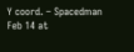Y coord. – Spacedman Feb 14 at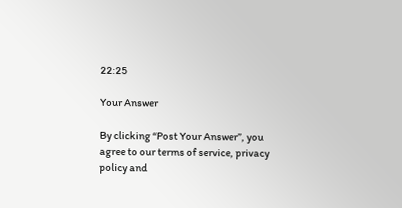22:25

Your Answer

By clicking “Post Your Answer”, you agree to our terms of service, privacy policy and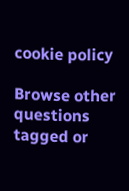cookie policy

Browse other questions tagged or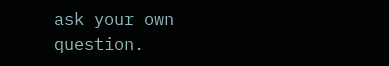ask your own question.